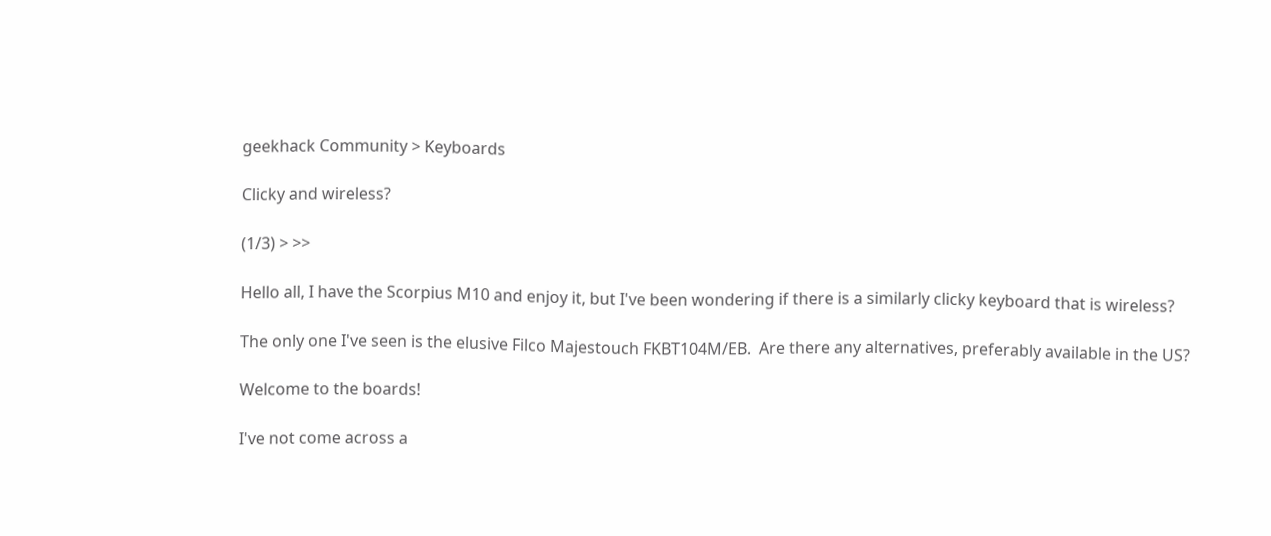geekhack Community > Keyboards

Clicky and wireless?

(1/3) > >>

Hello all, I have the Scorpius M10 and enjoy it, but I've been wondering if there is a similarly clicky keyboard that is wireless?

The only one I've seen is the elusive Filco Majestouch FKBT104M/EB.  Are there any alternatives, preferably available in the US?

Welcome to the boards!

I've not come across a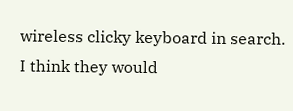wireless clicky keyboard in search. I think they would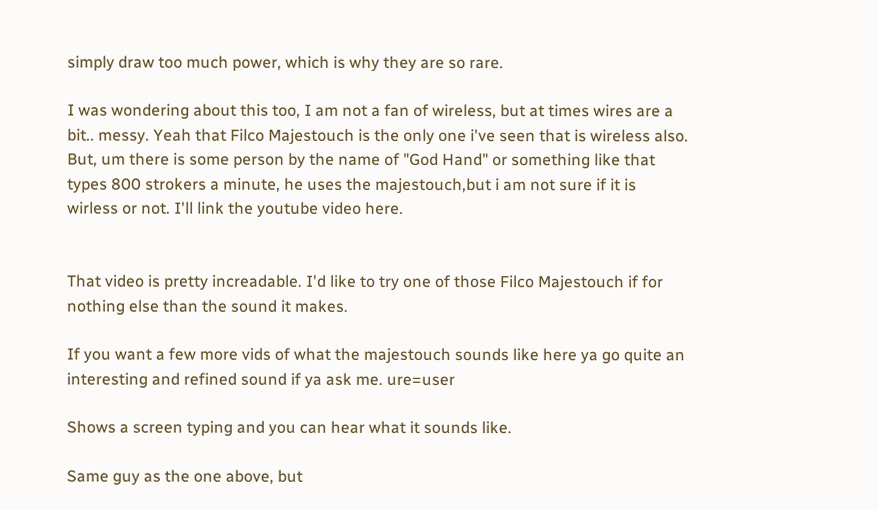simply draw too much power, which is why they are so rare.

I was wondering about this too, I am not a fan of wireless, but at times wires are a bit.. messy. Yeah that Filco Majestouch is the only one i've seen that is wireless also. But, um there is some person by the name of "God Hand" or something like that types 800 strokers a minute, he uses the majestouch,but i am not sure if it is wirless or not. I'll link the youtube video here.


That video is pretty increadable. I'd like to try one of those Filco Majestouch if for nothing else than the sound it makes.

If you want a few more vids of what the majestouch sounds like here ya go quite an interesting and refined sound if ya ask me. ure=user

Shows a screen typing and you can hear what it sounds like.

Same guy as the one above, but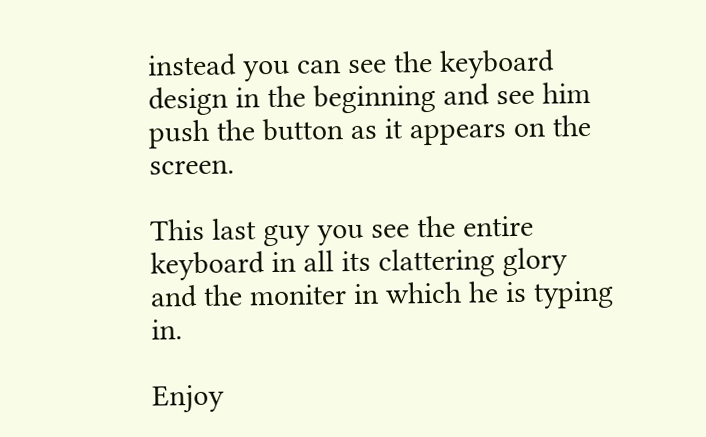instead you can see the keyboard design in the beginning and see him push the button as it appears on the screen.

This last guy you see the entire keyboard in all its clattering glory and the moniter in which he is typing in.

Enjoy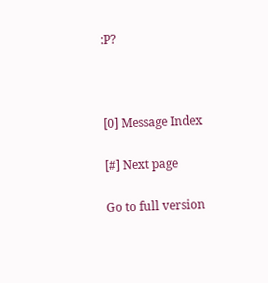:P?



[0] Message Index

[#] Next page

Go to full version